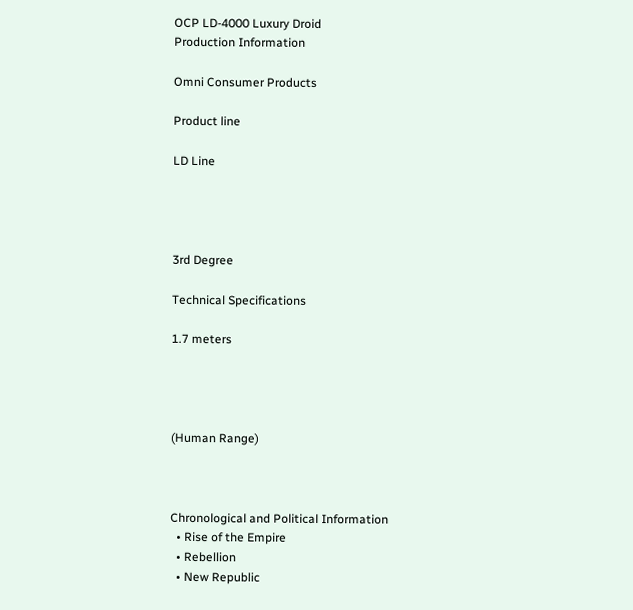OCP LD-4000 Luxury Droid
Production Information

Omni Consumer Products

Product line

LD Line




3rd Degree

Technical Specifications

1.7 meters




(Human Range)



Chronological and Political Information
  • Rise of the Empire
  • Rebellion
  • New Republic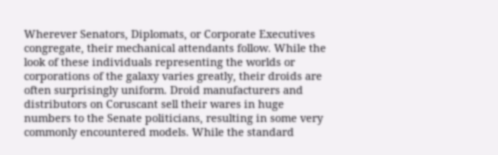Wherever Senators, Diplomats, or Corporate Executives congregate, their mechanical attendants follow. While the look of these individuals representing the worlds or corporations of the galaxy varies greatly, their droids are often surprisingly uniform. Droid manufacturers and distributors on Coruscant sell their wares in huge numbers to the Senate politicians, resulting in some very commonly encountered models. While the standard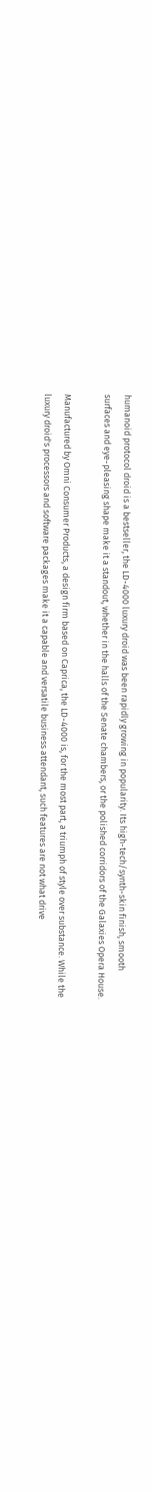humanoid protocol droid is a bestseller, the LD-4000 luxury droid was been rapidly growing in popularity. Its high-tech/synth-skin finish, smooth surfaces and eye-pleasing shape make it a standout, whether in the halls of the Senate chambers, or the polished corridors of the Galaxies Opera House.

Manufactured by Omni Consumer Products, a design firm based on Caprica, the LD-4000 is, for the most part, a triumph of style over substance. While the luxury droid's processors and software packages make it a capable and versatile business attendant, such features are not what drive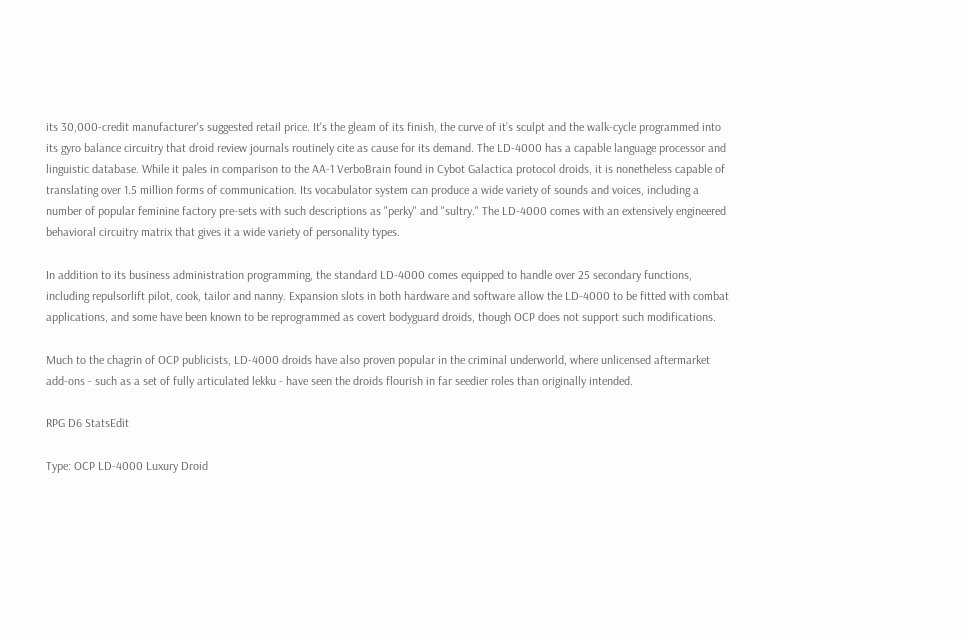its 30,000-credit manufacturer's suggested retail price. It's the gleam of its finish, the curve of it’s sculpt and the walk-cycle programmed into its gyro balance circuitry that droid review journals routinely cite as cause for its demand. The LD-4000 has a capable language processor and linguistic database. While it pales in comparison to the AA-1 VerboBrain found in Cybot Galactica protocol droids, it is nonetheless capable of translating over 1.5 million forms of communication. Its vocabulator system can produce a wide variety of sounds and voices, including a number of popular feminine factory pre-sets with such descriptions as "perky" and "sultry." The LD-4000 comes with an extensively engineered behavioral circuitry matrix that gives it a wide variety of personality types.

In addition to its business administration programming, the standard LD-4000 comes equipped to handle over 25 secondary functions, including repulsorlift pilot, cook, tailor and nanny. Expansion slots in both hardware and software allow the LD-4000 to be fitted with combat applications, and some have been known to be reprogrammed as covert bodyguard droids, though OCP does not support such modifications.

Much to the chagrin of OCP publicists, LD-4000 droids have also proven popular in the criminal underworld, where unlicensed aftermarket add-ons - such as a set of fully articulated lekku - have seen the droids flourish in far seedier roles than originally intended.

RPG D6 StatsEdit

Type: OCP LD-4000 Luxury Droid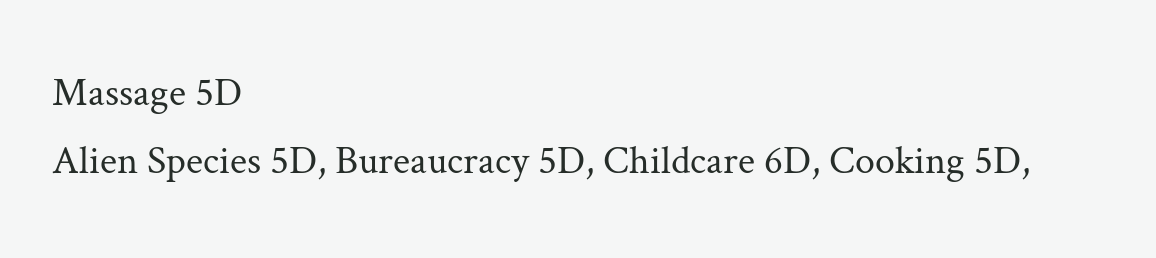Massage 5D
Alien Species 5D, Bureaucracy 5D, Childcare 6D, Cooking 5D,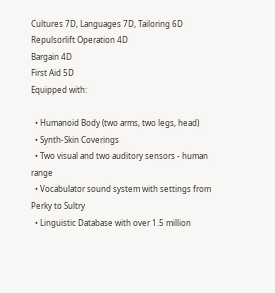Cultures 7D, Languages 7D, Tailoring 6D
Repulsorlift Operation 4D
Bargain 4D
First Aid 5D
Equipped with:

  • Humanoid Body (two arms, two legs, head)
  • Synth-Skin Coverings
  • Two visual and two auditory sensors - human range
  • Vocabulator sound system with settings from Perky to Sultry
  • Linguistic Database with over 1.5 million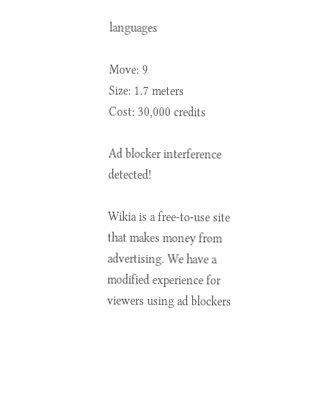languages

Move: 9
Size: 1.7 meters
Cost: 30,000 credits

Ad blocker interference detected!

Wikia is a free-to-use site that makes money from advertising. We have a modified experience for viewers using ad blockers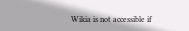Wikia is not accessible if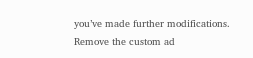you’ve made further modifications. Remove the custom ad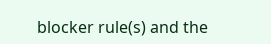blocker rule(s) and the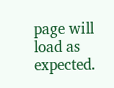page will load as expected.